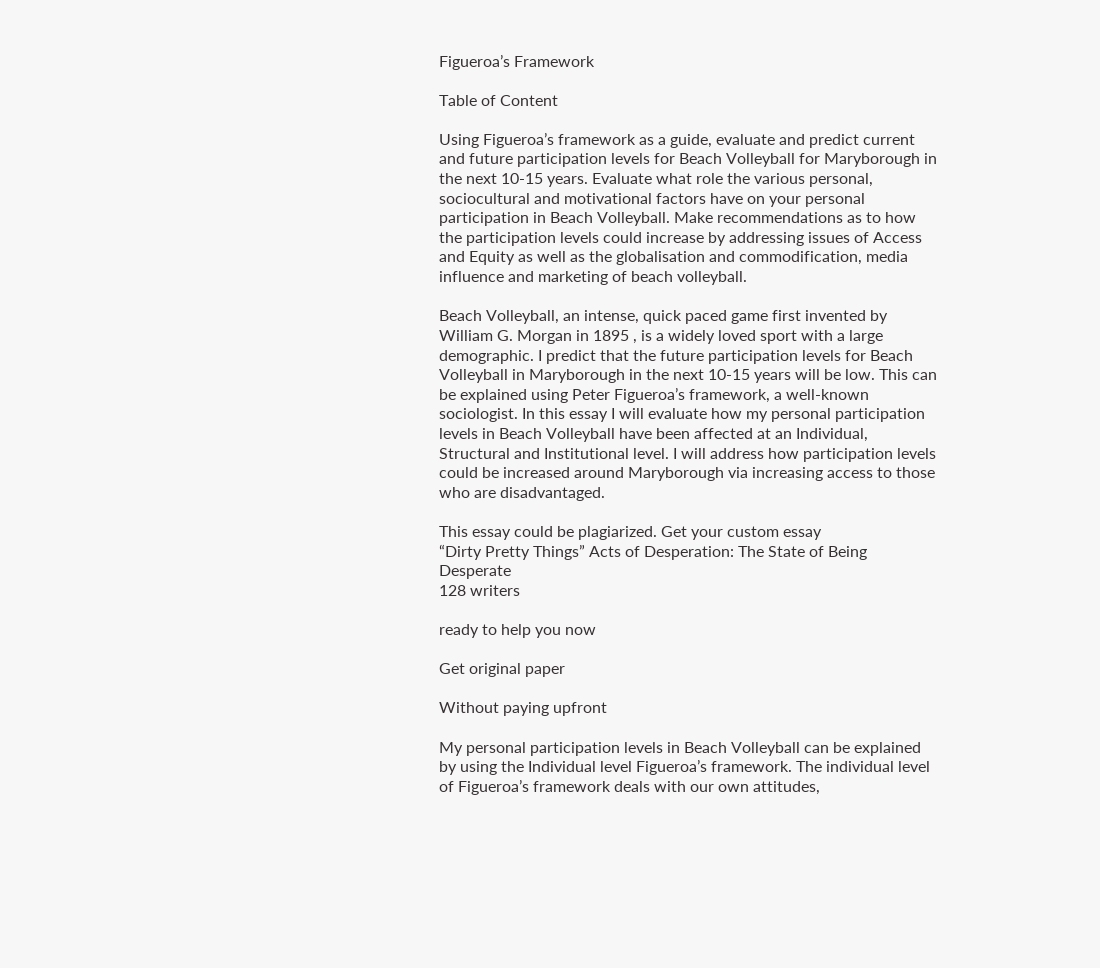Figueroa’s Framework

Table of Content

Using Figueroa’s framework as a guide, evaluate and predict current and future participation levels for Beach Volleyball for Maryborough in the next 10-15 years. Evaluate what role the various personal, sociocultural and motivational factors have on your personal participation in Beach Volleyball. Make recommendations as to how the participation levels could increase by addressing issues of Access and Equity as well as the globalisation and commodification, media influence and marketing of beach volleyball.

Beach Volleyball, an intense, quick paced game first invented by William G. Morgan in 1895 , is a widely loved sport with a large demographic. I predict that the future participation levels for Beach Volleyball in Maryborough in the next 10-15 years will be low. This can be explained using Peter Figueroa’s framework, a well-known sociologist. In this essay I will evaluate how my personal participation levels in Beach Volleyball have been affected at an Individual, Structural and Institutional level. I will address how participation levels could be increased around Maryborough via increasing access to those who are disadvantaged.

This essay could be plagiarized. Get your custom essay
“Dirty Pretty Things” Acts of Desperation: The State of Being Desperate
128 writers

ready to help you now

Get original paper

Without paying upfront

My personal participation levels in Beach Volleyball can be explained by using the Individual level Figueroa’s framework. The individual level of Figueroa’s framework deals with our own attitudes,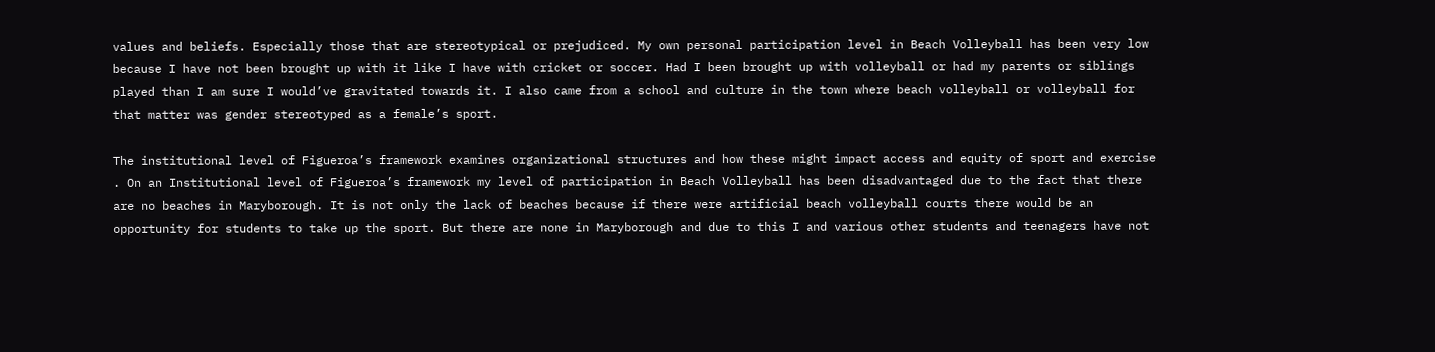values and beliefs. Especially those that are stereotypical or prejudiced. My own personal participation level in Beach Volleyball has been very low because I have not been brought up with it like I have with cricket or soccer. Had I been brought up with volleyball or had my parents or siblings played than I am sure I would’ve gravitated towards it. I also came from a school and culture in the town where beach volleyball or volleyball for that matter was gender stereotyped as a female’s sport.

The institutional level of Figueroa’s framework examines organizational structures and how these might impact access and equity of sport and exercise . On an Institutional level of Figueroa’s framework my level of participation in Beach Volleyball has been disadvantaged due to the fact that there are no beaches in Maryborough. It is not only the lack of beaches because if there were artificial beach volleyball courts there would be an opportunity for students to take up the sport. But there are none in Maryborough and due to this I and various other students and teenagers have not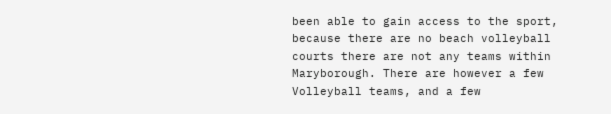been able to gain access to the sport, because there are no beach volleyball courts there are not any teams within Maryborough. There are however a few Volleyball teams, and a few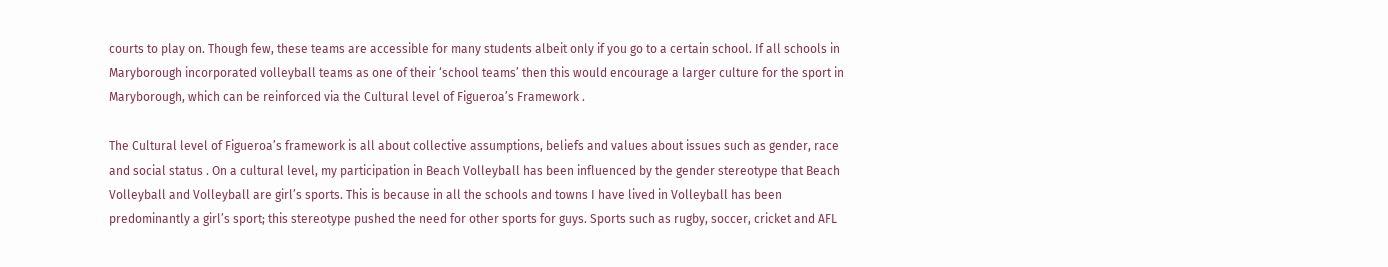courts to play on. Though few, these teams are accessible for many students albeit only if you go to a certain school. If all schools in Maryborough incorporated volleyball teams as one of their ‘school teams’ then this would encourage a larger culture for the sport in Maryborough, which can be reinforced via the Cultural level of Figueroa’s Framework .

The Cultural level of Figueroa’s framework is all about collective assumptions, beliefs and values about issues such as gender, race and social status . On a cultural level, my participation in Beach Volleyball has been influenced by the gender stereotype that Beach Volleyball and Volleyball are girl’s sports. This is because in all the schools and towns I have lived in Volleyball has been predominantly a girl’s sport; this stereotype pushed the need for other sports for guys. Sports such as rugby, soccer, cricket and AFL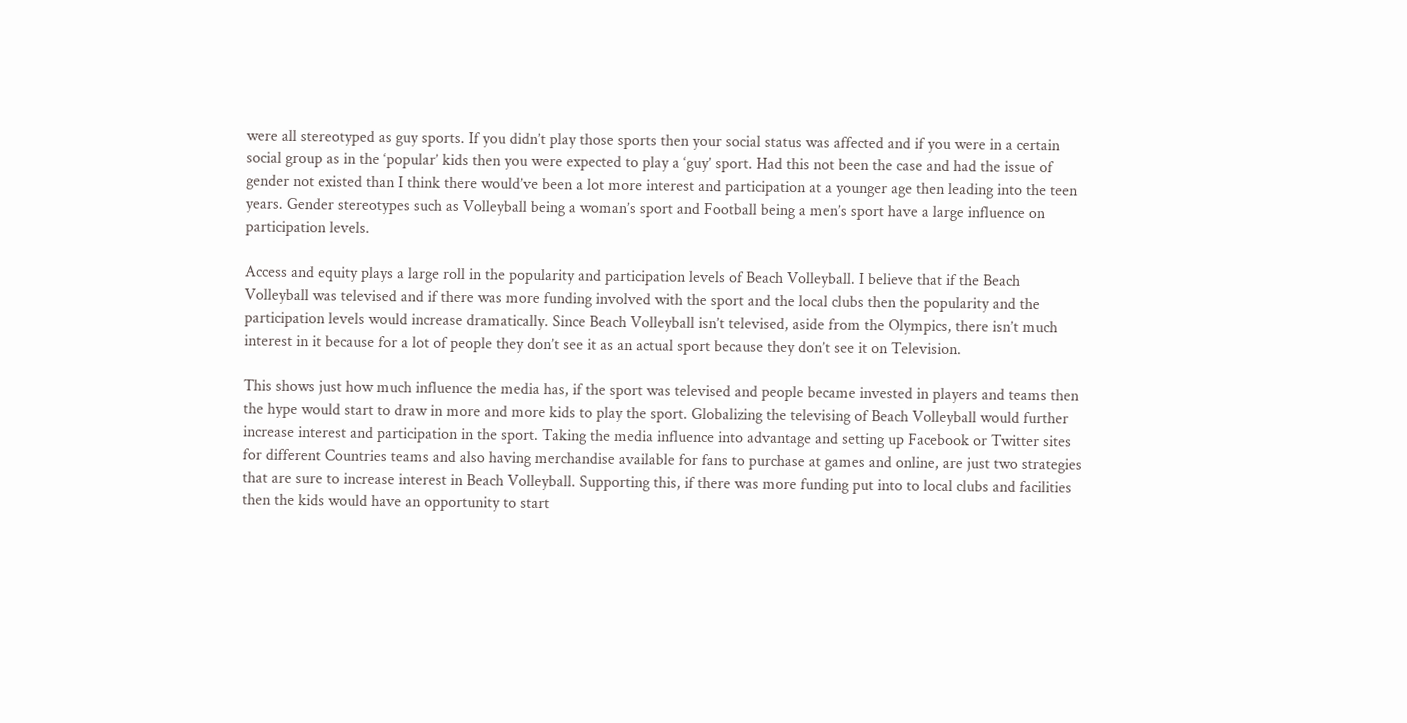were all stereotyped as guy sports. If you didn’t play those sports then your social status was affected and if you were in a certain social group as in the ‘popular’ kids then you were expected to play a ‘guy’ sport. Had this not been the case and had the issue of gender not existed than I think there would’ve been a lot more interest and participation at a younger age then leading into the teen years. Gender stereotypes such as Volleyball being a woman’s sport and Football being a men’s sport have a large influence on participation levels.

Access and equity plays a large roll in the popularity and participation levels of Beach Volleyball. I believe that if the Beach Volleyball was televised and if there was more funding involved with the sport and the local clubs then the popularity and the participation levels would increase dramatically. Since Beach Volleyball isn’t televised, aside from the Olympics, there isn’t much interest in it because for a lot of people they don’t see it as an actual sport because they don’t see it on Television.

This shows just how much influence the media has, if the sport was televised and people became invested in players and teams then the hype would start to draw in more and more kids to play the sport. Globalizing the televising of Beach Volleyball would further increase interest and participation in the sport. Taking the media influence into advantage and setting up Facebook or Twitter sites for different Countries teams and also having merchandise available for fans to purchase at games and online, are just two strategies that are sure to increase interest in Beach Volleyball. Supporting this, if there was more funding put into to local clubs and facilities then the kids would have an opportunity to start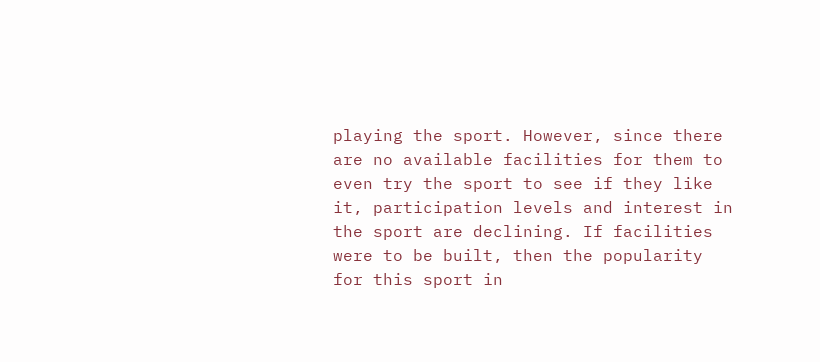playing the sport. However, since there are no available facilities for them to even try the sport to see if they like it, participation levels and interest in the sport are declining. If facilities were to be built, then the popularity for this sport in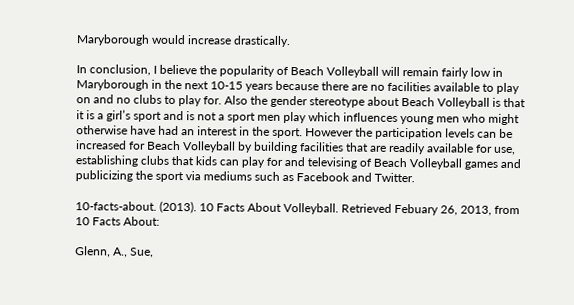Maryborough would increase drastically.

In conclusion, I believe the popularity of Beach Volleyball will remain fairly low in Maryborough in the next 10-15 years because there are no facilities available to play on and no clubs to play for. Also the gender stereotype about Beach Volleyball is that it is a girl’s sport and is not a sport men play which influences young men who might otherwise have had an interest in the sport. However the participation levels can be increased for Beach Volleyball by building facilities that are readily available for use, establishing clubs that kids can play for and televising of Beach Volleyball games and publicizing the sport via mediums such as Facebook and Twitter.

10-facts-about. (2013). 10 Facts About Volleyball. Retrieved Febuary 26, 2013, from 10 Facts About:

Glenn, A., Sue,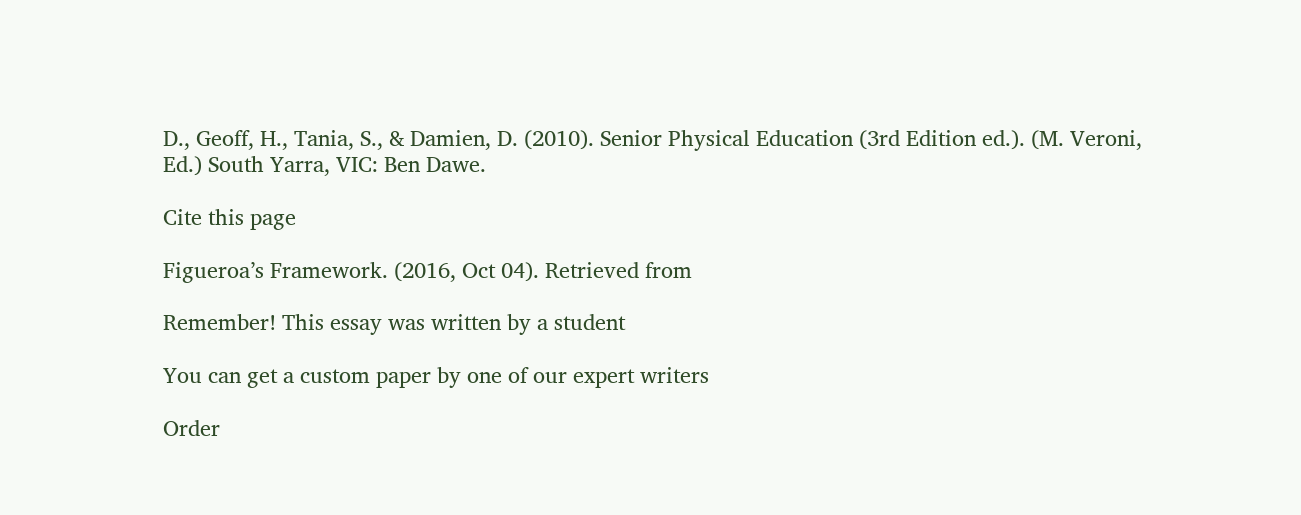D., Geoff, H., Tania, S., & Damien, D. (2010). Senior Physical Education (3rd Edition ed.). (M. Veroni, Ed.) South Yarra, VIC: Ben Dawe.

Cite this page

Figueroa’s Framework. (2016, Oct 04). Retrieved from

Remember! This essay was written by a student

You can get a custom paper by one of our expert writers

Order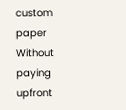custom paper Without paying upfront